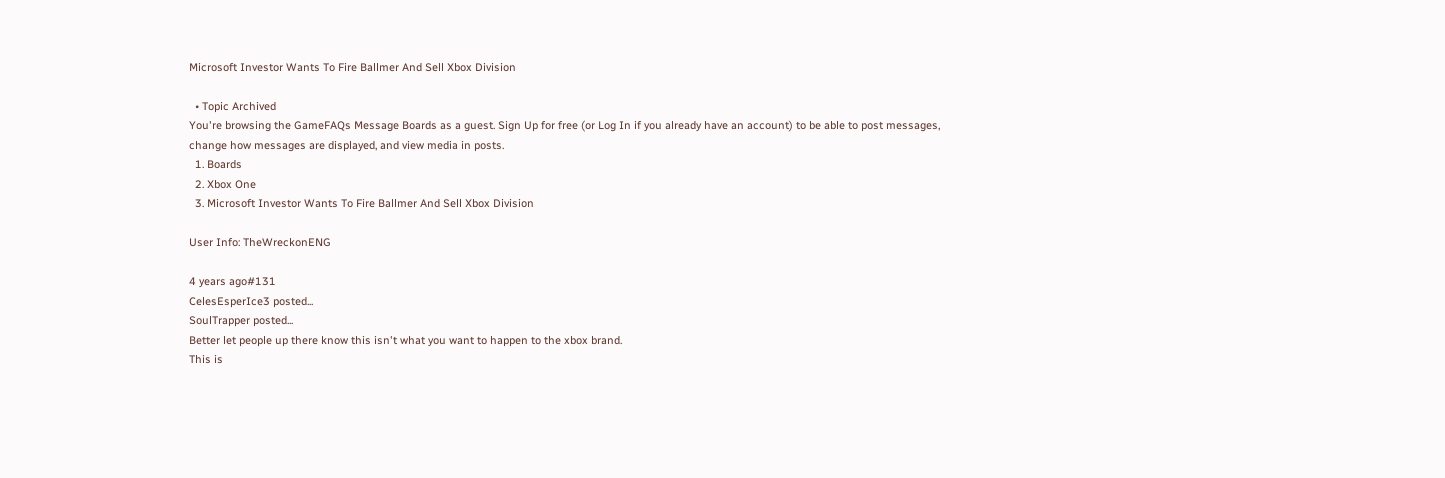Microsoft Investor Wants To Fire Ballmer And Sell Xbox Division

  • Topic Archived
You're browsing the GameFAQs Message Boards as a guest. Sign Up for free (or Log In if you already have an account) to be able to post messages, change how messages are displayed, and view media in posts.
  1. Boards
  2. Xbox One
  3. Microsoft Investor Wants To Fire Ballmer And Sell Xbox Division

User Info: TheWreckonENG

4 years ago#131
CelesEsperIce3 posted...
SoulTrapper posted...
Better let people up there know this isn't what you want to happen to the xbox brand.
This is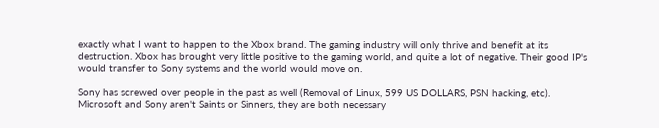exactly what I want to happen to the Xbox brand. The gaming industry will only thrive and benefit at its destruction. Xbox has brought very little positive to the gaming world, and quite a lot of negative. Their good IP's would transfer to Sony systems and the world would move on.

Sony has screwed over people in the past as well (Removal of Linux, 599 US DOLLARS, PSN hacking, etc). Microsoft and Sony aren't Saints or Sinners, they are both necessary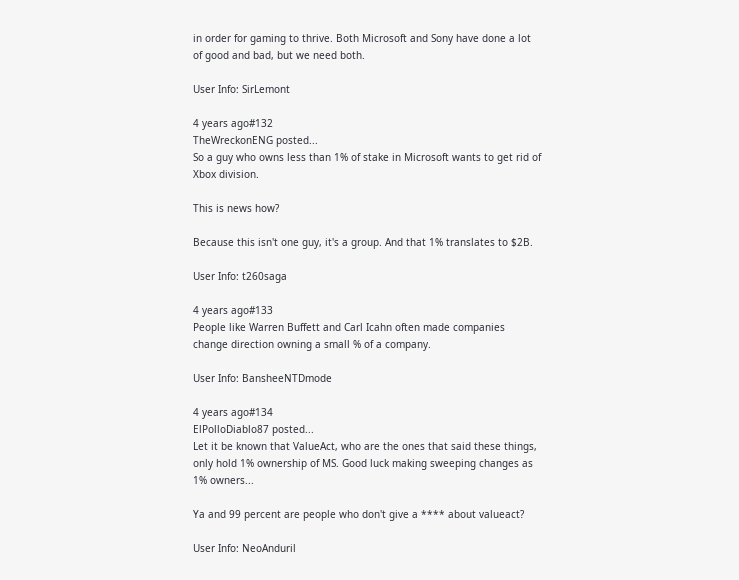in order for gaming to thrive. Both Microsoft and Sony have done a lot of good and bad, but we need both.

User Info: SirLemont

4 years ago#132
TheWreckonENG posted...
So a guy who owns less than 1% of stake in Microsoft wants to get rid of Xbox division.

This is news how?

Because this isn't one guy, it's a group. And that 1% translates to $2B.

User Info: t260saga

4 years ago#133
People like Warren Buffett and Carl Icahn often made companies change direction owning a small % of a company.

User Info: BansheeNTDmode

4 years ago#134
ElPolloDiablo87 posted...
Let it be known that ValueAct, who are the ones that said these things, only hold 1% ownership of MS. Good luck making sweeping changes as 1% owners...

Ya and 99 percent are people who don't give a **** about valueact?

User Info: NeoAnduril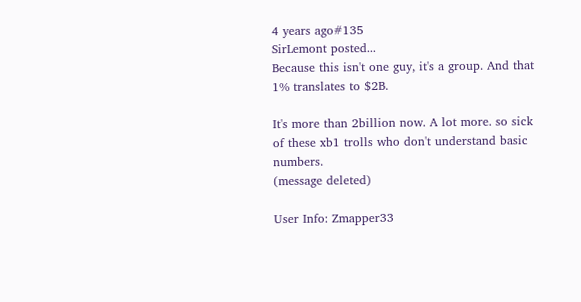4 years ago#135
SirLemont posted...
Because this isn't one guy, it's a group. And that 1% translates to $2B.

It's more than 2billion now. A lot more. so sick of these xb1 trolls who don't understand basic numbers.
(message deleted)

User Info: Zmapper33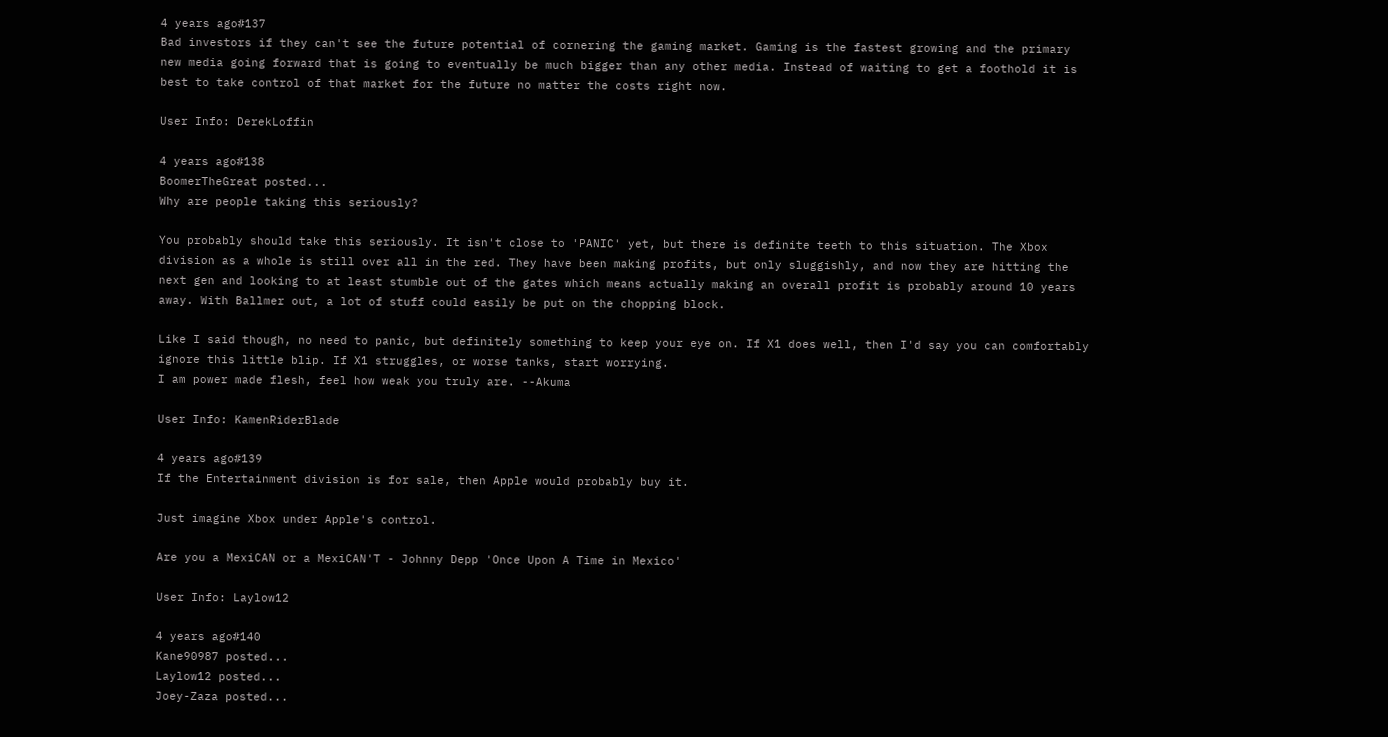4 years ago#137
Bad investors if they can't see the future potential of cornering the gaming market. Gaming is the fastest growing and the primary new media going forward that is going to eventually be much bigger than any other media. Instead of waiting to get a foothold it is best to take control of that market for the future no matter the costs right now.

User Info: DerekLoffin

4 years ago#138
BoomerTheGreat posted...
Why are people taking this seriously?

You probably should take this seriously. It isn't close to 'PANIC' yet, but there is definite teeth to this situation. The Xbox division as a whole is still over all in the red. They have been making profits, but only sluggishly, and now they are hitting the next gen and looking to at least stumble out of the gates which means actually making an overall profit is probably around 10 years away. With Ballmer out, a lot of stuff could easily be put on the chopping block.

Like I said though, no need to panic, but definitely something to keep your eye on. If X1 does well, then I'd say you can comfortably ignore this little blip. If X1 struggles, or worse tanks, start worrying.
I am power made flesh, feel how weak you truly are. --Akuma

User Info: KamenRiderBlade

4 years ago#139
If the Entertainment division is for sale, then Apple would probably buy it.

Just imagine Xbox under Apple's control.

Are you a MexiCAN or a MexiCAN'T - Johnny Depp 'Once Upon A Time in Mexico'

User Info: Laylow12

4 years ago#140
Kane90987 posted...
Laylow12 posted...
Joey-Zaza posted...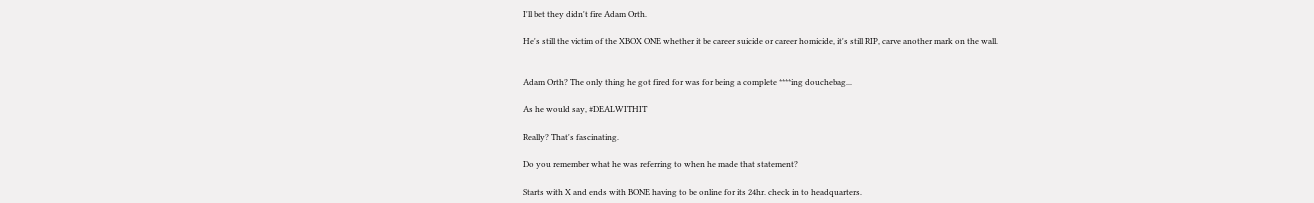I'll bet they didn't fire Adam Orth.

He's still the victim of the XBOX ONE whether it be career suicide or career homicide, it's still RIP, carve another mark on the wall.


Adam Orth? The only thing he got fired for was for being a complete ****ing douchebag...

As he would say, #DEALWITHIT

Really? That's fascinating.

Do you remember what he was referring to when he made that statement?

Starts with X and ends with BONE having to be online for its 24hr. check in to headquarters.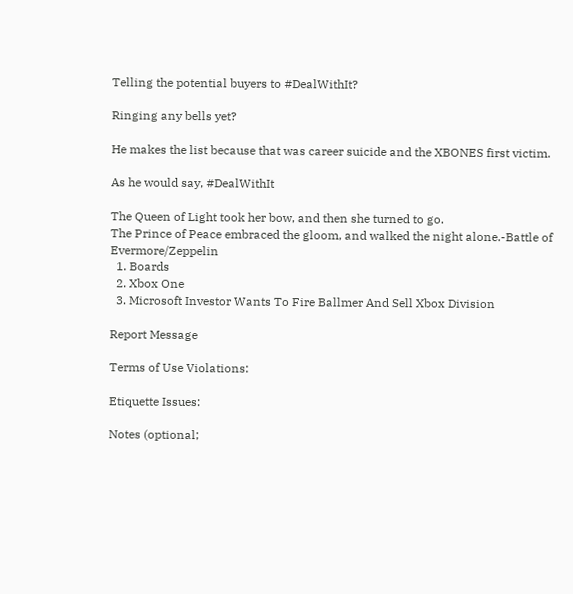Telling the potential buyers to #DealWithIt?

Ringing any bells yet?

He makes the list because that was career suicide and the XBONES first victim.

As he would say, #DealWithIt

The Queen of Light took her bow, and then she turned to go.
The Prince of Peace embraced the gloom, and walked the night alone.-Battle of Evermore/Zeppelin
  1. Boards
  2. Xbox One
  3. Microsoft Investor Wants To Fire Ballmer And Sell Xbox Division

Report Message

Terms of Use Violations:

Etiquette Issues:

Notes (optional;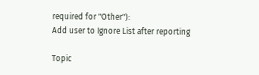required for "Other"):
Add user to Ignore List after reporting

Topic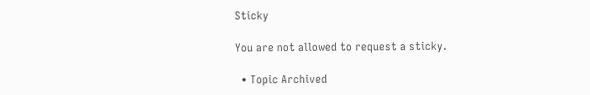Sticky

You are not allowed to request a sticky.

  • Topic Archived